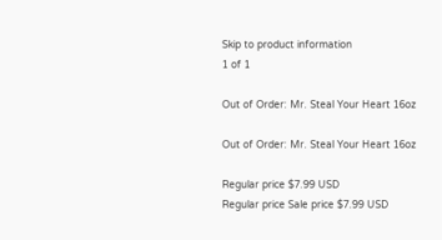Skip to product information
1 of 1

Out of Order: Mr. Steal Your Heart 16oz

Out of Order: Mr. Steal Your Heart 16oz

Regular price $7.99 USD
Regular price Sale price $7.99 USD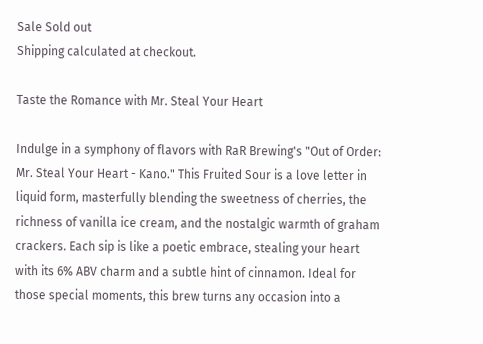Sale Sold out
Shipping calculated at checkout.

Taste the Romance with Mr. Steal Your Heart

Indulge in a symphony of flavors with RaR Brewing's "Out of Order: Mr. Steal Your Heart - Kano." This Fruited Sour is a love letter in liquid form, masterfully blending the sweetness of cherries, the richness of vanilla ice cream, and the nostalgic warmth of graham crackers. Each sip is like a poetic embrace, stealing your heart with its 6% ABV charm and a subtle hint of cinnamon. Ideal for those special moments, this brew turns any occasion into a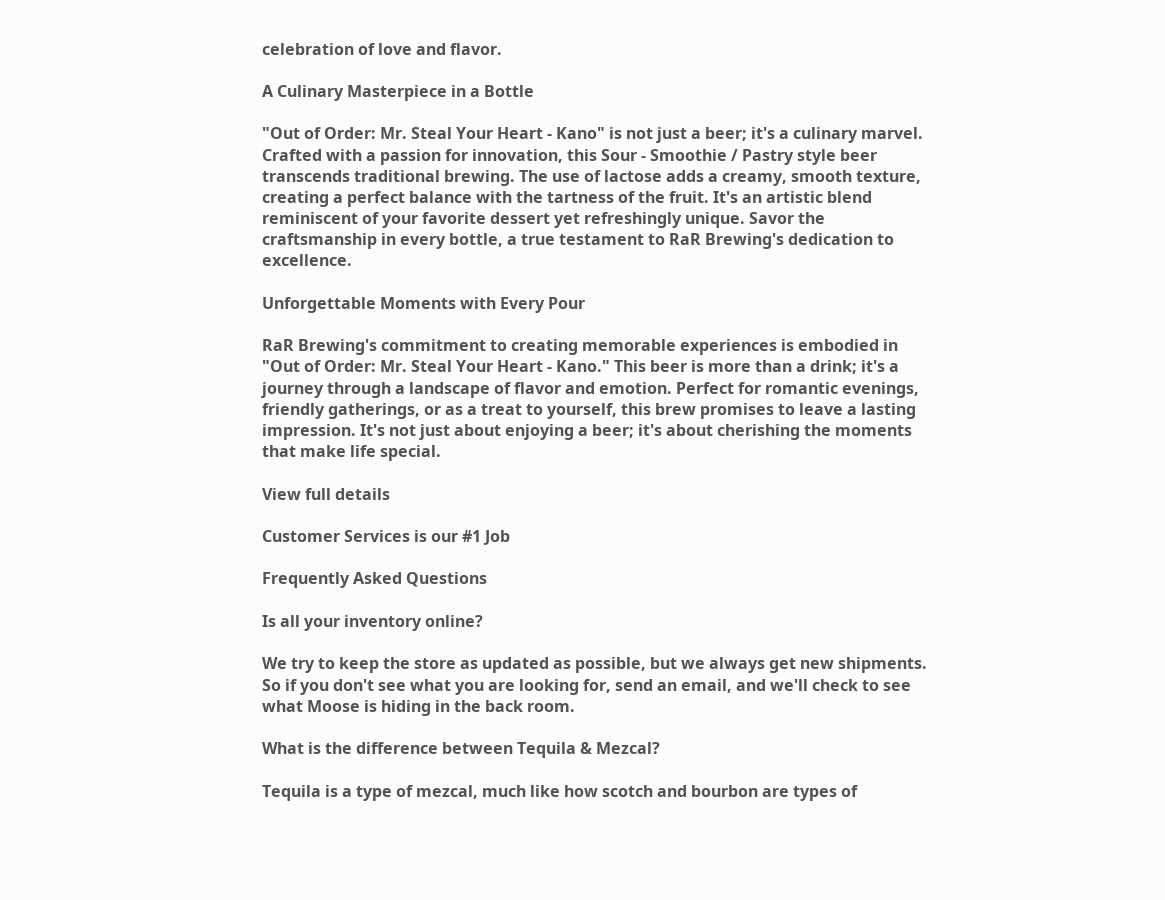celebration of love and flavor.

A Culinary Masterpiece in a Bottle

"Out of Order: Mr. Steal Your Heart - Kano" is not just a beer; it's a culinary marvel. Crafted with a passion for innovation, this Sour - Smoothie / Pastry style beer transcends traditional brewing. The use of lactose adds a creamy, smooth texture, creating a perfect balance with the tartness of the fruit. It's an artistic blend reminiscent of your favorite dessert yet refreshingly unique. Savor the craftsmanship in every bottle, a true testament to RaR Brewing's dedication to excellence.

Unforgettable Moments with Every Pour

RaR Brewing's commitment to creating memorable experiences is embodied in "Out of Order: Mr. Steal Your Heart - Kano." This beer is more than a drink; it's a journey through a landscape of flavor and emotion. Perfect for romantic evenings, friendly gatherings, or as a treat to yourself, this brew promises to leave a lasting impression. It's not just about enjoying a beer; it's about cherishing the moments that make life special.

View full details

Customer Services is our #1 Job

Frequently Asked Questions

Is all your inventory online?

We try to keep the store as updated as possible, but we always get new shipments. So if you don't see what you are looking for, send an email, and we'll check to see what Moose is hiding in the back room.

What is the difference between Tequila & Mezcal?

Tequila is a type of mezcal, much like how scotch and bourbon are types of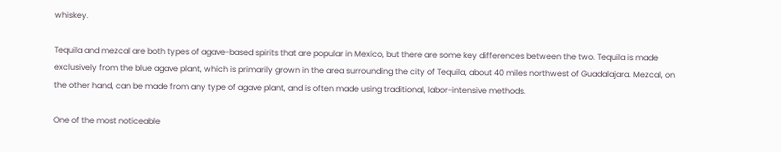whiskey.

Tequila and mezcal are both types of agave-based spirits that are popular in Mexico, but there are some key differences between the two. Tequila is made exclusively from the blue agave plant, which is primarily grown in the area surrounding the city of Tequila, about 40 miles northwest of Guadalajara. Mezcal, on the other hand, can be made from any type of agave plant, and is often made using traditional, labor-intensive methods.

One of the most noticeable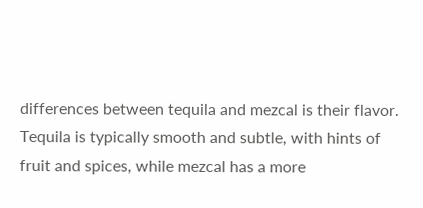differences between tequila and mezcal is their flavor. Tequila is typically smooth and subtle, with hints of fruit and spices, while mezcal has a more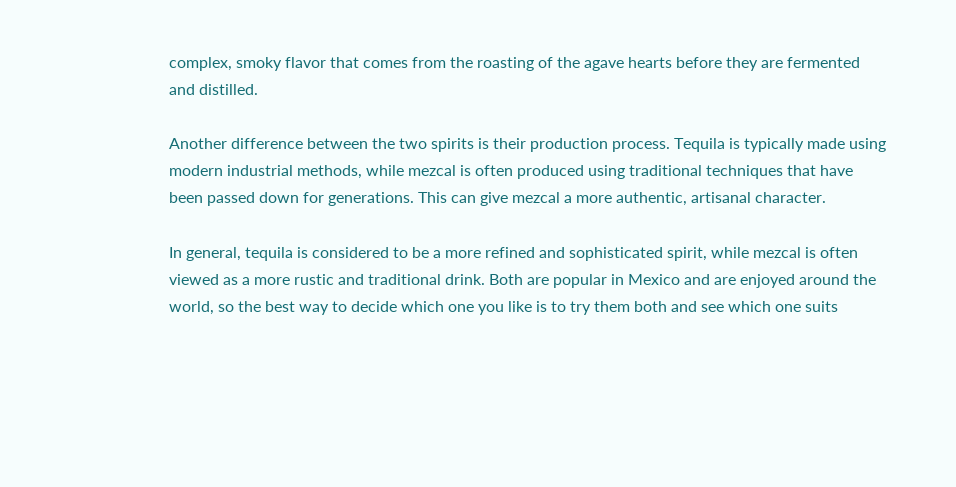complex, smoky flavor that comes from the roasting of the agave hearts before they are fermented and distilled.

Another difference between the two spirits is their production process. Tequila is typically made using modern industrial methods, while mezcal is often produced using traditional techniques that have been passed down for generations. This can give mezcal a more authentic, artisanal character.

In general, tequila is considered to be a more refined and sophisticated spirit, while mezcal is often viewed as a more rustic and traditional drink. Both are popular in Mexico and are enjoyed around the world, so the best way to decide which one you like is to try them both and see which one suits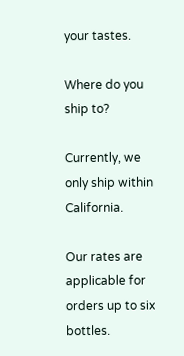your tastes.

Where do you ship to?

Currently, we only ship within California.

Our rates are applicable for orders up to six bottles.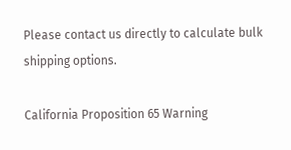Please contact us directly to calculate bulk shipping options.

California Proposition 65 Warning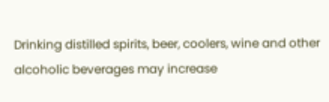Drinking distilled spirits, beer, coolers, wine and other alcoholic beverages may increase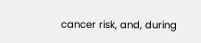cancer risk, and, during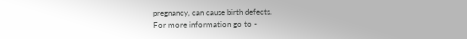pregnancy, can cause birth defects.
For more information go to -